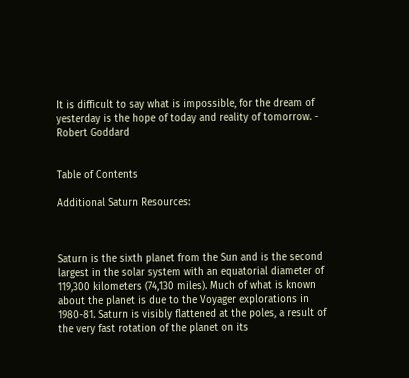It is difficult to say what is impossible, for the dream of yesterday is the hope of today and reality of tomorrow. - Robert Goddard


Table of Contents

Additional Saturn Resources:



Saturn is the sixth planet from the Sun and is the second largest in the solar system with an equatorial diameter of 119,300 kilometers (74,130 miles). Much of what is known about the planet is due to the Voyager explorations in 1980-81. Saturn is visibly flattened at the poles, a result of the very fast rotation of the planet on its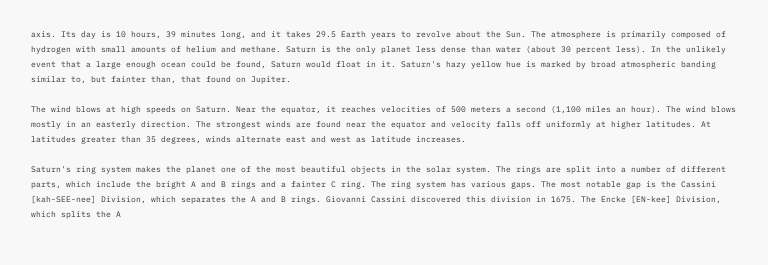axis. Its day is 10 hours, 39 minutes long, and it takes 29.5 Earth years to revolve about the Sun. The atmosphere is primarily composed of hydrogen with small amounts of helium and methane. Saturn is the only planet less dense than water (about 30 percent less). In the unlikely event that a large enough ocean could be found, Saturn would float in it. Saturn's hazy yellow hue is marked by broad atmospheric banding similar to, but fainter than, that found on Jupiter.

The wind blows at high speeds on Saturn. Near the equator, it reaches velocities of 500 meters a second (1,100 miles an hour). The wind blows mostly in an easterly direction. The strongest winds are found near the equator and velocity falls off uniformly at higher latitudes. At latitudes greater than 35 degrees, winds alternate east and west as latitude increases.

Saturn's ring system makes the planet one of the most beautiful objects in the solar system. The rings are split into a number of different parts, which include the bright A and B rings and a fainter C ring. The ring system has various gaps. The most notable gap is the Cassini [kah-SEE-nee] Division, which separates the A and B rings. Giovanni Cassini discovered this division in 1675. The Encke [EN-kee] Division, which splits the A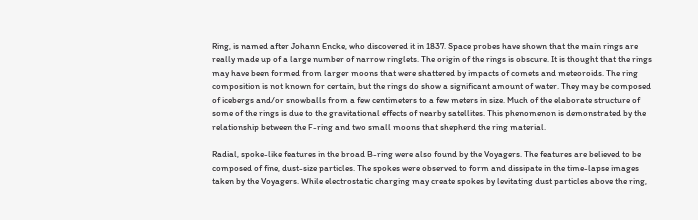Ring, is named after Johann Encke, who discovered it in 1837. Space probes have shown that the main rings are really made up of a large number of narrow ringlets. The origin of the rings is obscure. It is thought that the rings may have been formed from larger moons that were shattered by impacts of comets and meteoroids. The ring composition is not known for certain, but the rings do show a significant amount of water. They may be composed of icebergs and/or snowballs from a few centimeters to a few meters in size. Much of the elaborate structure of some of the rings is due to the gravitational effects of nearby satellites. This phenomenon is demonstrated by the relationship between the F-ring and two small moons that shepherd the ring material.

Radial, spoke-like features in the broad B-ring were also found by the Voyagers. The features are believed to be composed of fine, dust-size particles. The spokes were observed to form and dissipate in the time-lapse images taken by the Voyagers. While electrostatic charging may create spokes by levitating dust particles above the ring,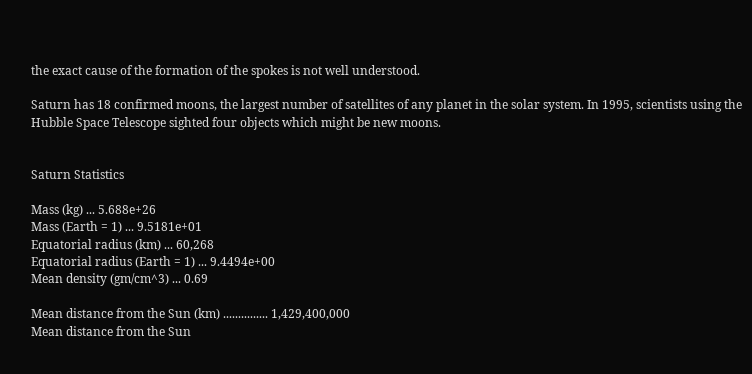the exact cause of the formation of the spokes is not well understood.

Saturn has 18 confirmed moons, the largest number of satellites of any planet in the solar system. In 1995, scientists using the Hubble Space Telescope sighted four objects which might be new moons.


Saturn Statistics

Mass (kg) ... 5.688e+26
Mass (Earth = 1) ... 9.5181e+01
Equatorial radius (km) ... 60,268
Equatorial radius (Earth = 1) ... 9.4494e+00
Mean density (gm/cm^3) ... 0.69

Mean distance from the Sun (km) ............... 1,429,400,000
Mean distance from the Sun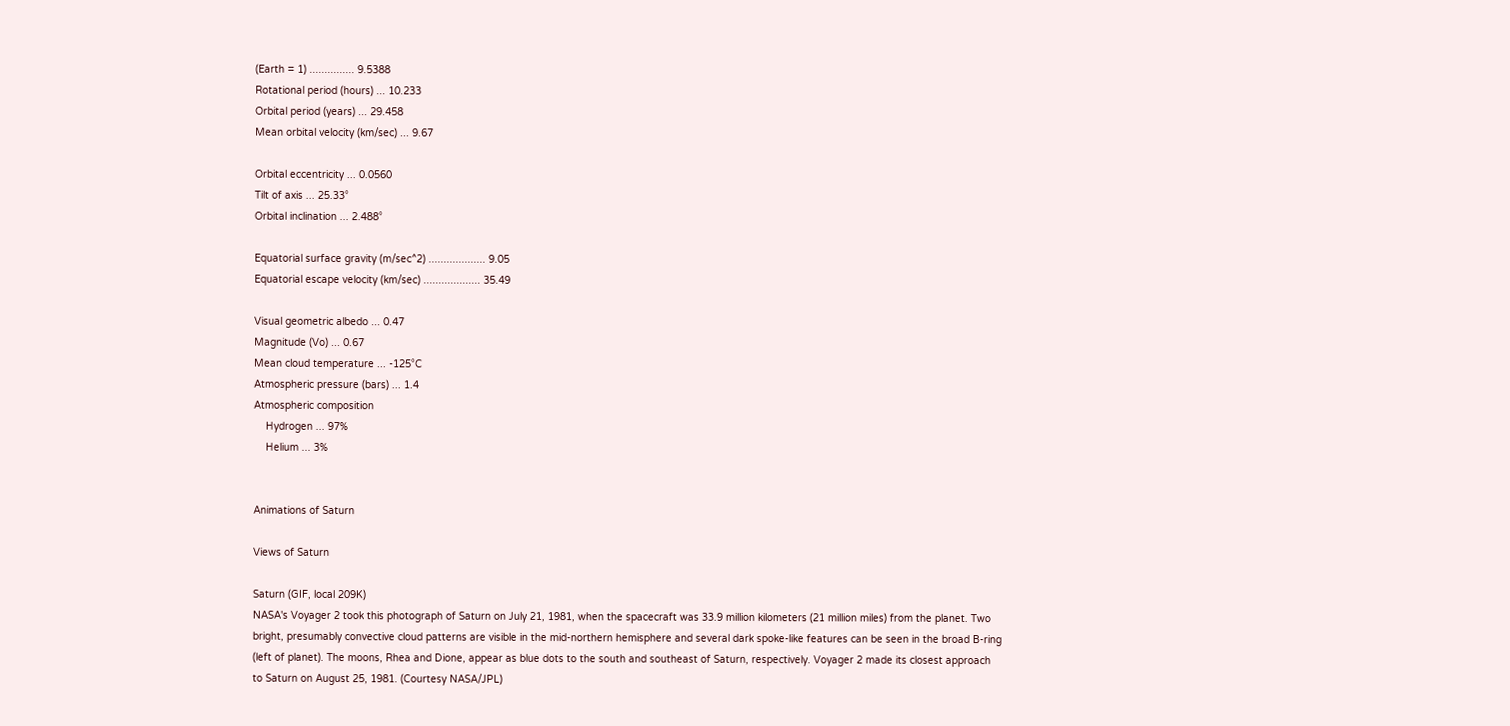(Earth = 1) ............... 9.5388
Rotational period (hours) ... 10.233
Orbital period (years) ... 29.458
Mean orbital velocity (km/sec) ... 9.67

Orbital eccentricity ... 0.0560
Tilt of axis ... 25.33°
Orbital inclination ... 2.488°

Equatorial surface gravity (m/sec^2) ................... 9.05
Equatorial escape velocity (km/sec) ................... 35.49

Visual geometric albedo ... 0.47
Magnitude (Vo) ... 0.67
Mean cloud temperature ... -125°C
Atmospheric pressure (bars) ... 1.4
Atmospheric composition
    Hydrogen ... 97%
    Helium ... 3%


Animations of Saturn

Views of Saturn

Saturn (GIF, local 209K)
NASA's Voyager 2 took this photograph of Saturn on July 21, 1981, when the spacecraft was 33.9 million kilometers (21 million miles) from the planet. Two bright, presumably convective cloud patterns are visible in the mid-northern hemisphere and several dark spoke-like features can be seen in the broad B-ring (left of planet). The moons, Rhea and Dione, appear as blue dots to the south and southeast of Saturn, respectively. Voyager 2 made its closest approach to Saturn on August 25, 1981. (Courtesy NASA/JPL)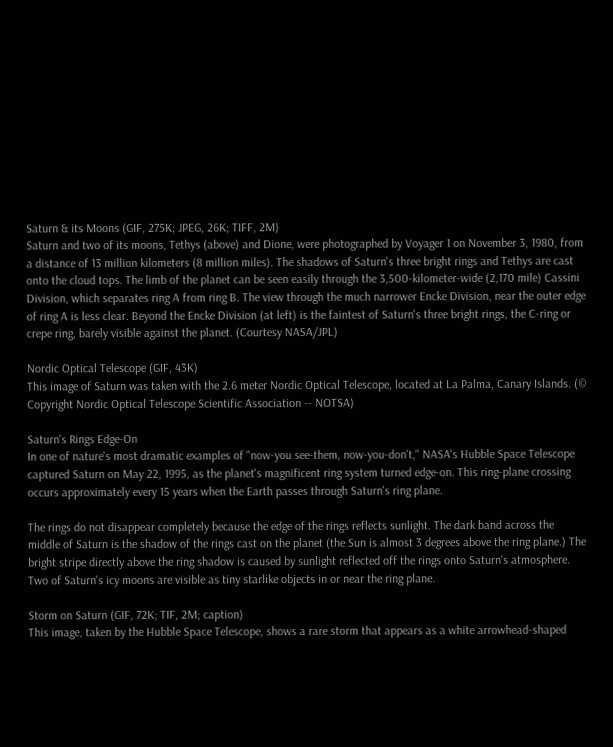Saturn & its Moons (GIF, 275K; JPEG, 26K; TIFF, 2M)
Saturn and two of its moons, Tethys (above) and Dione, were photographed by Voyager 1 on November 3, 1980, from a distance of 13 million kilometers (8 million miles). The shadows of Saturn's three bright rings and Tethys are cast onto the cloud tops. The limb of the planet can be seen easily through the 3,500-kilometer-wide (2,170 mile) Cassini Division, which separates ring A from ring B. The view through the much narrower Encke Division, near the outer edge of ring A is less clear. Beyond the Encke Division (at left) is the faintest of Saturn's three bright rings, the C-ring or crepe ring, barely visible against the planet. (Courtesy NASA/JPL)

Nordic Optical Telescope (GIF, 43K)
This image of Saturn was taken with the 2.6 meter Nordic Optical Telescope, located at La Palma, Canary Islands. (© Copyright Nordic Optical Telescope Scientific Association -- NOTSA)

Saturn's Rings Edge-On
In one of nature's most dramatic examples of "now-you see-them, now-you-don't," NASA's Hubble Space Telescope captured Saturn on May 22, 1995, as the planet's magnificent ring system turned edge-on. This ring-plane crossing occurs approximately every 15 years when the Earth passes through Saturn's ring plane.

The rings do not disappear completely because the edge of the rings reflects sunlight. The dark band across the middle of Saturn is the shadow of the rings cast on the planet (the Sun is almost 3 degrees above the ring plane.) The bright stripe directly above the ring shadow is caused by sunlight reflected off the rings onto Saturn's atmosphere. Two of Saturn's icy moons are visible as tiny starlike objects in or near the ring plane.

Storm on Saturn (GIF, 72K; TIF, 2M; caption)
This image, taken by the Hubble Space Telescope, shows a rare storm that appears as a white arrowhead-shaped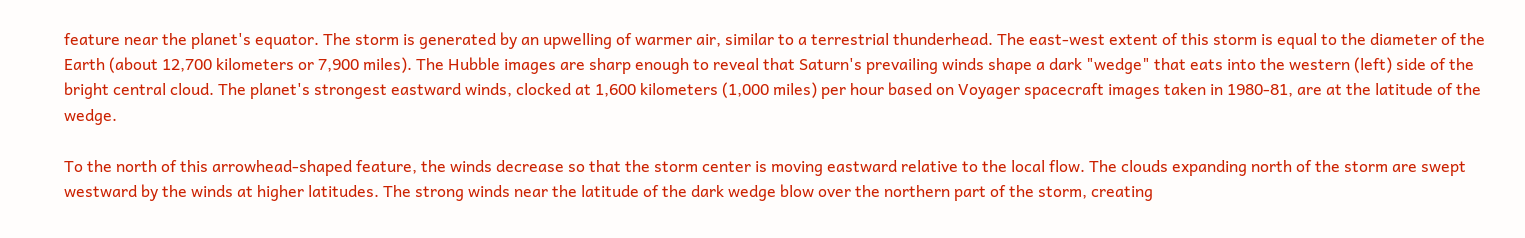feature near the planet's equator. The storm is generated by an upwelling of warmer air, similar to a terrestrial thunderhead. The east-west extent of this storm is equal to the diameter of the Earth (about 12,700 kilometers or 7,900 miles). The Hubble images are sharp enough to reveal that Saturn's prevailing winds shape a dark "wedge" that eats into the western (left) side of the bright central cloud. The planet's strongest eastward winds, clocked at 1,600 kilometers (1,000 miles) per hour based on Voyager spacecraft images taken in 1980-81, are at the latitude of the wedge.

To the north of this arrowhead-shaped feature, the winds decrease so that the storm center is moving eastward relative to the local flow. The clouds expanding north of the storm are swept westward by the winds at higher latitudes. The strong winds near the latitude of the dark wedge blow over the northern part of the storm, creating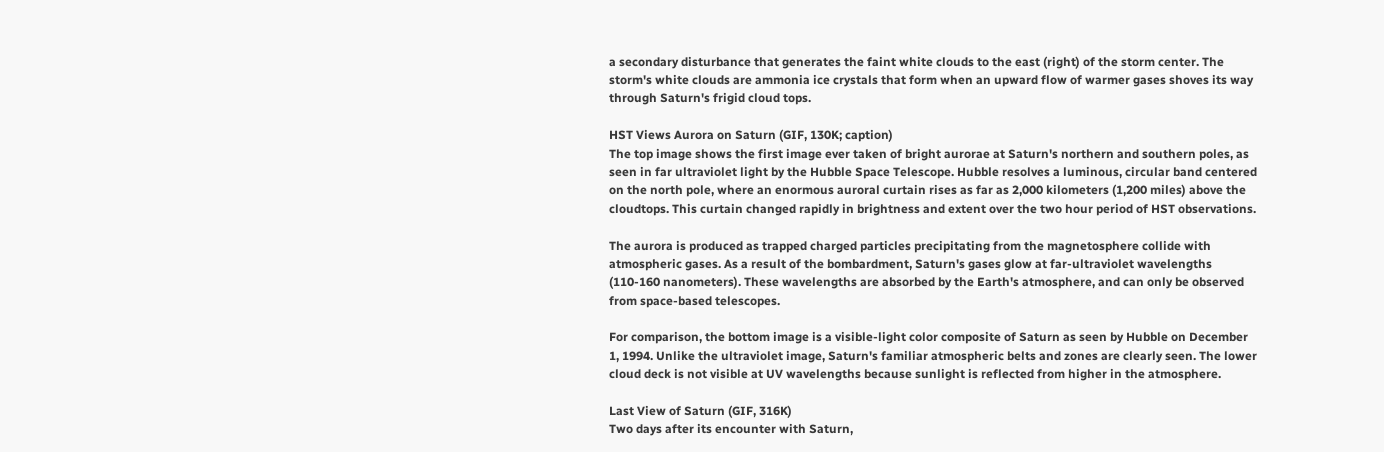a secondary disturbance that generates the faint white clouds to the east (right) of the storm center. The storm's white clouds are ammonia ice crystals that form when an upward flow of warmer gases shoves its way through Saturn's frigid cloud tops.

HST Views Aurora on Saturn (GIF, 130K; caption)
The top image shows the first image ever taken of bright aurorae at Saturn's northern and southern poles, as seen in far ultraviolet light by the Hubble Space Telescope. Hubble resolves a luminous, circular band centered on the north pole, where an enormous auroral curtain rises as far as 2,000 kilometers (1,200 miles) above the cloudtops. This curtain changed rapidly in brightness and extent over the two hour period of HST observations.

The aurora is produced as trapped charged particles precipitating from the magnetosphere collide with atmospheric gases. As a result of the bombardment, Saturn's gases glow at far-ultraviolet wavelengths (110-160 nanometers). These wavelengths are absorbed by the Earth's atmosphere, and can only be observed from space-based telescopes.

For comparison, the bottom image is a visible-light color composite of Saturn as seen by Hubble on December 1, 1994. Unlike the ultraviolet image, Saturn's familiar atmospheric belts and zones are clearly seen. The lower cloud deck is not visible at UV wavelengths because sunlight is reflected from higher in the atmosphere.

Last View of Saturn (GIF, 316K)
Two days after its encounter with Saturn,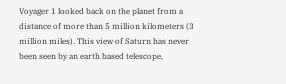Voyager 1 looked back on the planet from a distance of more than 5 million kilometers (3 million miles). This view of Saturn has never been seen by an earth based telescope,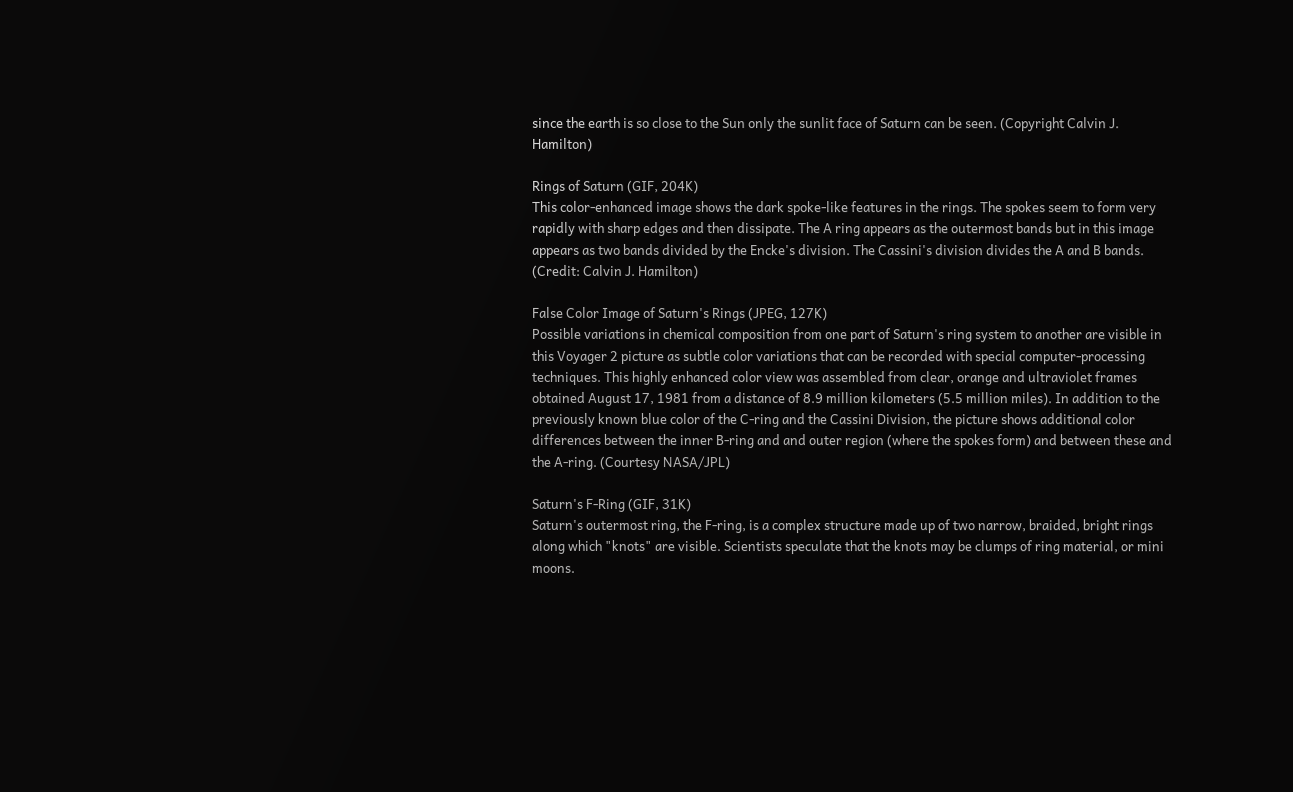since the earth is so close to the Sun only the sunlit face of Saturn can be seen. (Copyright Calvin J. Hamilton)

Rings of Saturn (GIF, 204K)
This color-enhanced image shows the dark spoke-like features in the rings. The spokes seem to form very rapidly with sharp edges and then dissipate. The A ring appears as the outermost bands but in this image appears as two bands divided by the Encke's division. The Cassini's division divides the A and B bands. (Credit: Calvin J. Hamilton)

False Color Image of Saturn's Rings (JPEG, 127K)
Possible variations in chemical composition from one part of Saturn's ring system to another are visible in this Voyager 2 picture as subtle color variations that can be recorded with special computer-processing techniques. This highly enhanced color view was assembled from clear, orange and ultraviolet frames obtained August 17, 1981 from a distance of 8.9 million kilometers (5.5 million miles). In addition to the previously known blue color of the C-ring and the Cassini Division, the picture shows additional color differences between the inner B-ring and and outer region (where the spokes form) and between these and the A-ring. (Courtesy NASA/JPL)

Saturn's F-Ring (GIF, 31K)
Saturn's outermost ring, the F-ring, is a complex structure made up of two narrow, braided, bright rings along which "knots" are visible. Scientists speculate that the knots may be clumps of ring material, or mini moons.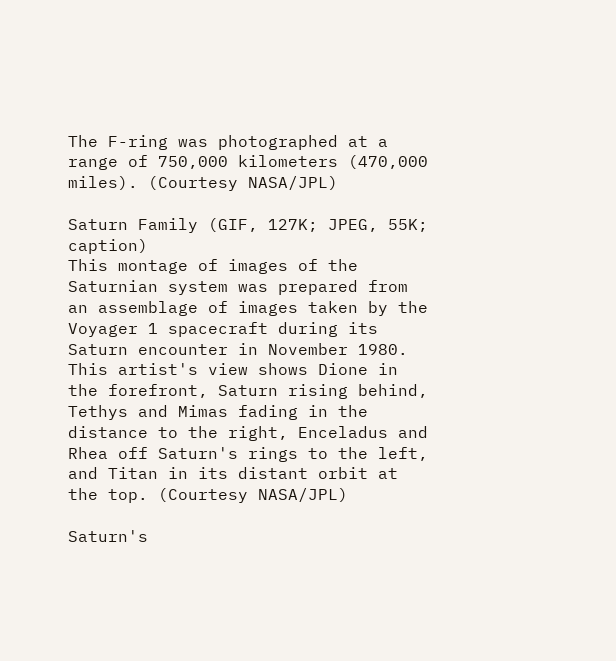The F-ring was photographed at a range of 750,000 kilometers (470,000 miles). (Courtesy NASA/JPL)

Saturn Family (GIF, 127K; JPEG, 55K; caption)
This montage of images of the Saturnian system was prepared from an assemblage of images taken by the Voyager 1 spacecraft during its Saturn encounter in November 1980. This artist's view shows Dione in the forefront, Saturn rising behind, Tethys and Mimas fading in the distance to the right, Enceladus and Rhea off Saturn's rings to the left, and Titan in its distant orbit at the top. (Courtesy NASA/JPL)

Saturn's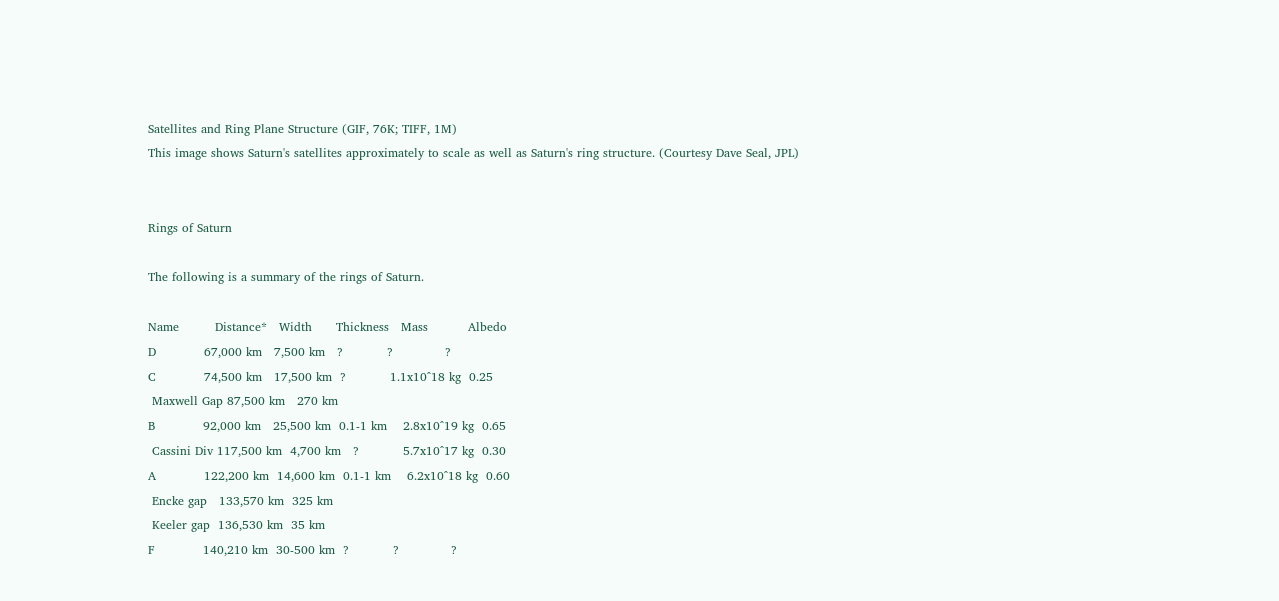Satellites and Ring Plane Structure (GIF, 76K; TIFF, 1M)
This image shows Saturn's satellites approximately to scale as well as Saturn's ring structure. (Courtesy Dave Seal, JPL)


Rings of Saturn

The following is a summary of the rings of Saturn.

Name         Distance*   Width      Thickness   Mass          Albedo
D            67,000 km   7,500 km   ?           ?             ?
C            74,500 km   17,500 km  ?           1.1x10^18 kg  0.25
 Maxwell Gap 87,500 km   270 km
B            92,000 km   25,500 km  0.1-1 km    2.8x10^19 kg  0.65
 Cassini Div 117,500 km  4,700 km   ?           5.7x10^17 kg  0.30
A            122,200 km  14,600 km  0.1-1 km    6.2x10^18 kg  0.60
 Encke gap   133,570 km  325 km
 Keeler gap  136,530 km  35 km
F            140,210 km  30-500 km  ?           ?             ?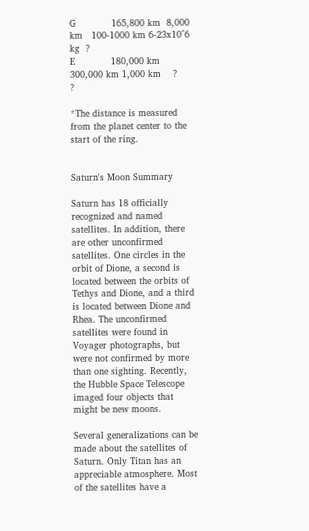G            165,800 km  8,000 km   100-1000 km 6-23x10^6 kg  ?
E            180,000 km  300,000 km 1,000 km    ?             ?

*The distance is measured from the planet center to the start of the ring.


Saturn's Moon Summary

Saturn has 18 officially recognized and named satellites. In addition, there are other unconfirmed satellites. One circles in the orbit of Dione, a second is located between the orbits of Tethys and Dione, and a third is located between Dione and Rhea. The unconfirmed satellites were found in Voyager photographs, but were not confirmed by more than one sighting. Recently, the Hubble Space Telescope imaged four objects that might be new moons.

Several generalizations can be made about the satellites of Saturn. Only Titan has an appreciable atmosphere. Most of the satellites have a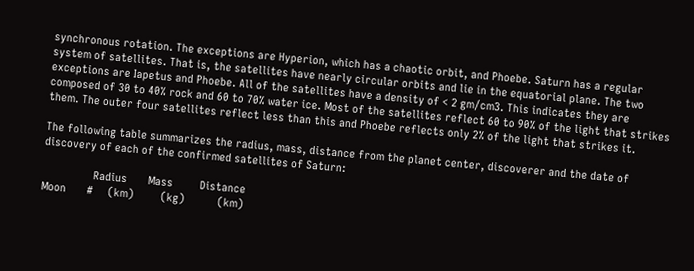synchronous rotation. The exceptions are Hyperion, which has a chaotic orbit, and Phoebe. Saturn has a regular system of satellites. That is, the satellites have nearly circular orbits and lie in the equatorial plane. The two exceptions are Iapetus and Phoebe. All of the satellites have a density of < 2 gm/cm3. This indicates they are composed of 30 to 40% rock and 60 to 70% water ice. Most of the satellites reflect 60 to 90% of the light that strikes them. The outer four satellites reflect less than this and Phoebe reflects only 2% of the light that strikes it.

The following table summarizes the radius, mass, distance from the planet center, discoverer and the date of discovery of each of the confirmed satellites of Saturn:

                 Radius       Mass         Distance
Moon       #     (km)         (kg)           (km)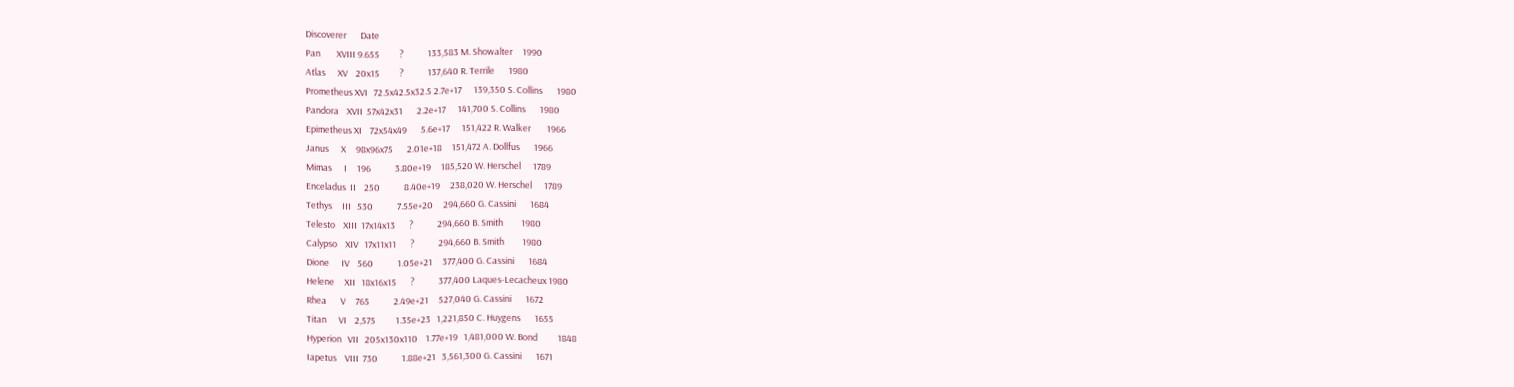Discoverer       Date
Pan        XVIII 9.655          ?            133,583 M. Showalter     1990
Atlas      XV    20x15          ?            137,640 R. Terrile       1980
Prometheus XVI   72.5x42.5x32.5 2.7e+17      139,350 S. Collins       1980
Pandora    XVII  57x42x31       2.2e+17      141,700 S. Collins       1980
Epimetheus XI    72x54x49       5.6e+17      151,422 R. Walker        1966
Janus      X     98x96x75       2.01e+18     151,472 A. Dollfus       1966
Mimas      I     196            3.80e+19     185,520 W. Herschel      1789
Enceladus  II    250            8.40e+19     238,020 W. Herschel      1789
Tethys     III   530            7.55e+20     294,660 G. Cassini       1684
Telesto    XIII  17x14x13       ?            294,660 B. Smith         1980
Calypso    XIV   17x11x11       ?            294,660 B. Smith         1980
Dione      IV    560            1.05e+21     377,400 G. Cassini       1684
Helene     XII   18x16x15       ?            377,400 Laques-Lecacheux 1980
Rhea       V     765            2.49e+21     527,040 G. Cassini       1672
Titan      VI    2,575          1.35e+23   1,221,850 C. Huygens       1655
Hyperion   VII   205x130x110    1.77e+19   1,481,000 W. Bond          1848
Iapetus    VIII  730            1.88e+21   3,561,300 G. Cassini       1671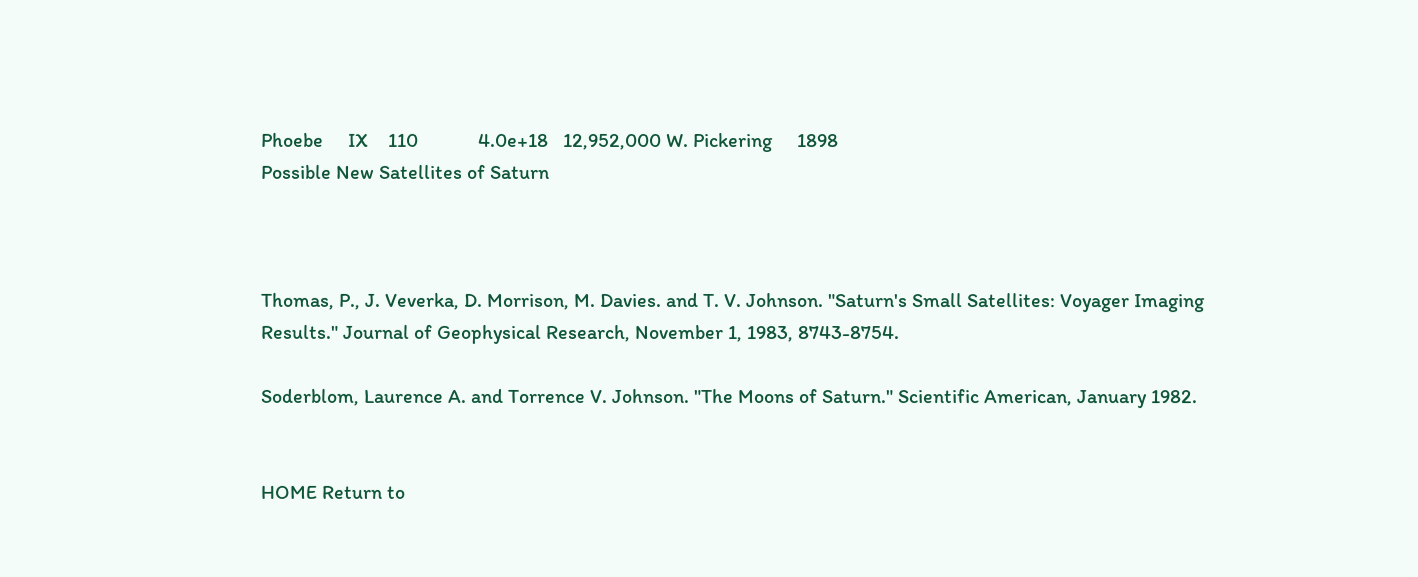Phoebe     IX    110            4.0e+18   12,952,000 W. Pickering     1898
Possible New Satellites of Saturn



Thomas, P., J. Veverka, D. Morrison, M. Davies. and T. V. Johnson. "Saturn's Small Satellites: Voyager Imaging Results." Journal of Geophysical Research, November 1, 1983, 8743-8754.

Soderblom, Laurence A. and Torrence V. Johnson. "The Moons of Saturn." Scientific American, January 1982.


HOME Return to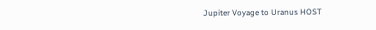Jupiter Voyage to Uranus HOST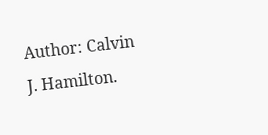Author: Calvin J. Hamilton.